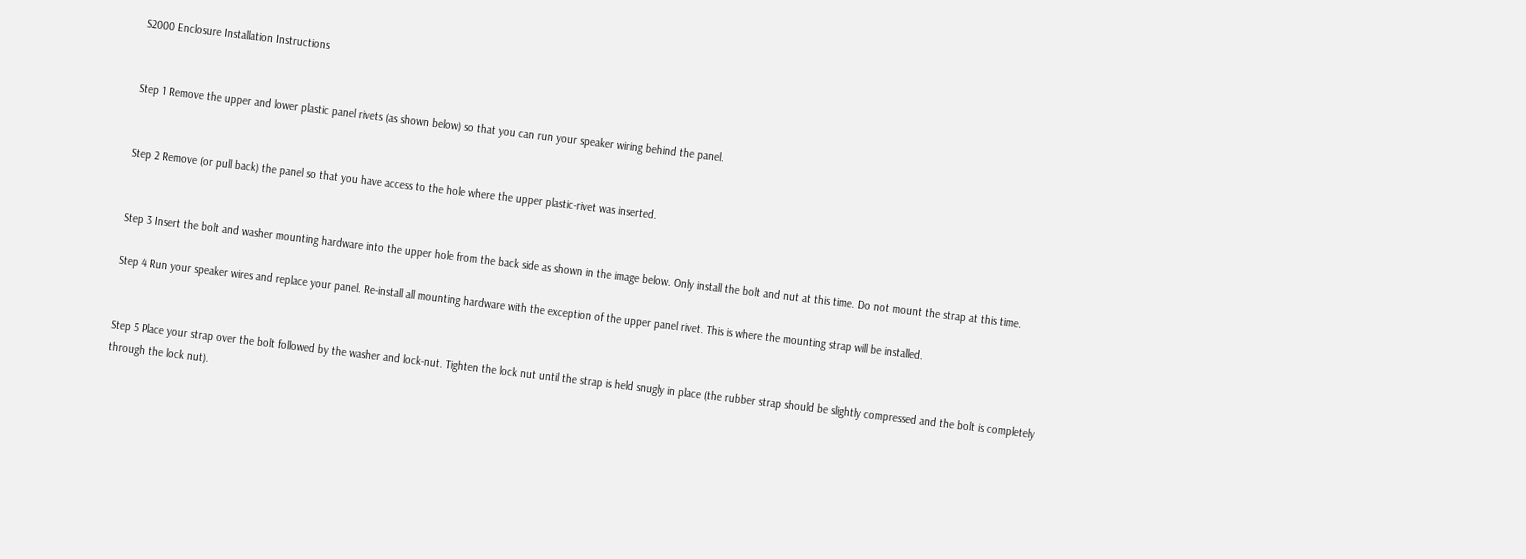S2000 Enclosure Installation Instructions


Step 1 Remove the upper and lower plastic panel rivets (as shown below) so that you can run your speaker wiring behind the panel.


Step 2 Remove (or pull back) the panel so that you have access to the hole where the upper plastic-rivet was inserted.


Step 3 Insert the bolt and washer mounting hardware into the upper hole from the back side as shown in the image below. Only install the bolt and nut at this time. Do not mount the strap at this time.

Step 4 Run your speaker wires and replace your panel. Re-install all mounting hardware with the exception of the upper panel rivet. This is where the mounting strap will be installed.


Step 5 Place your strap over the bolt followed by the washer and lock-nut. Tighten the lock nut until the strap is held snugly in place (the rubber strap should be slightly compressed and the bolt is completely through the lock nut).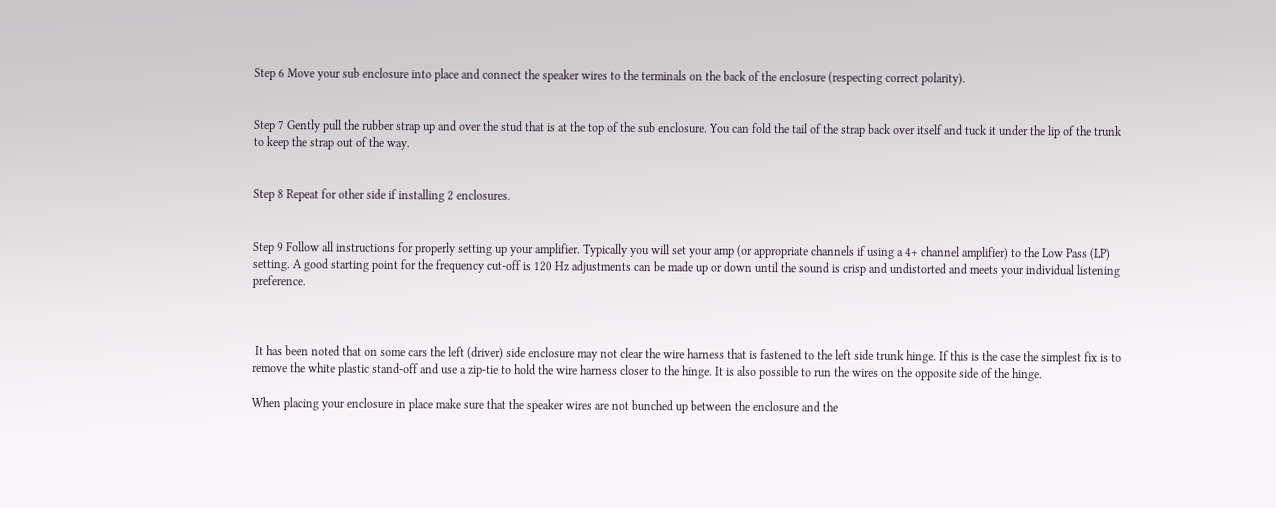Step 6 Move your sub enclosure into place and connect the speaker wires to the terminals on the back of the enclosure (respecting correct polarity).


Step 7 Gently pull the rubber strap up and over the stud that is at the top of the sub enclosure. You can fold the tail of the strap back over itself and tuck it under the lip of the trunk to keep the strap out of the way.


Step 8 Repeat for other side if installing 2 enclosures.


Step 9 Follow all instructions for properly setting up your amplifier. Typically you will set your amp (or appropriate channels if using a 4+ channel amplifier) to the Low Pass (LP) setting. A good starting point for the frequency cut-off is 120 Hz adjustments can be made up or down until the sound is crisp and undistorted and meets your individual listening preference.



 It has been noted that on some cars the left (driver) side enclosure may not clear the wire harness that is fastened to the left side trunk hinge. If this is the case the simplest fix is to remove the white plastic stand-off and use a zip-tie to hold the wire harness closer to the hinge. It is also possible to run the wires on the opposite side of the hinge.

When placing your enclosure in place make sure that the speaker wires are not bunched up between the enclosure and the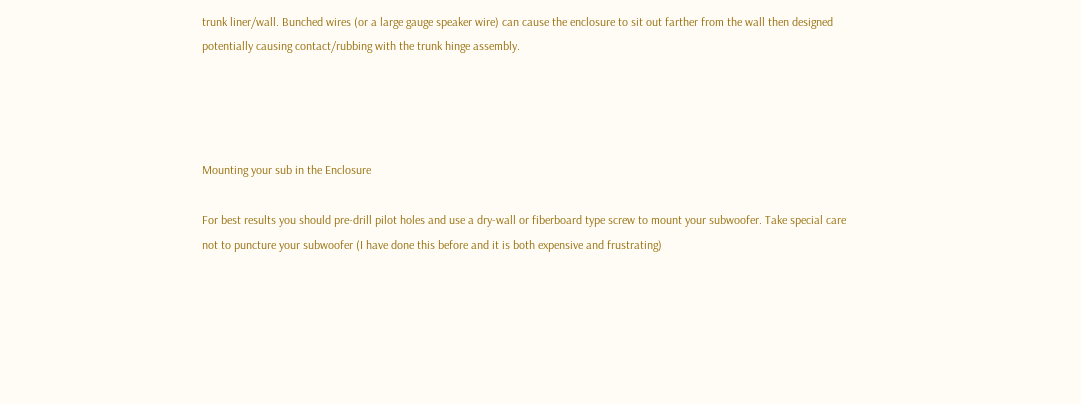trunk liner/wall. Bunched wires (or a large gauge speaker wire) can cause the enclosure to sit out farther from the wall then designed potentially causing contact/rubbing with the trunk hinge assembly.




Mounting your sub in the Enclosure

For best results you should pre-drill pilot holes and use a dry-wall or fiberboard type screw to mount your subwoofer. Take special care not to puncture your subwoofer (I have done this before and it is both expensive and frustrating)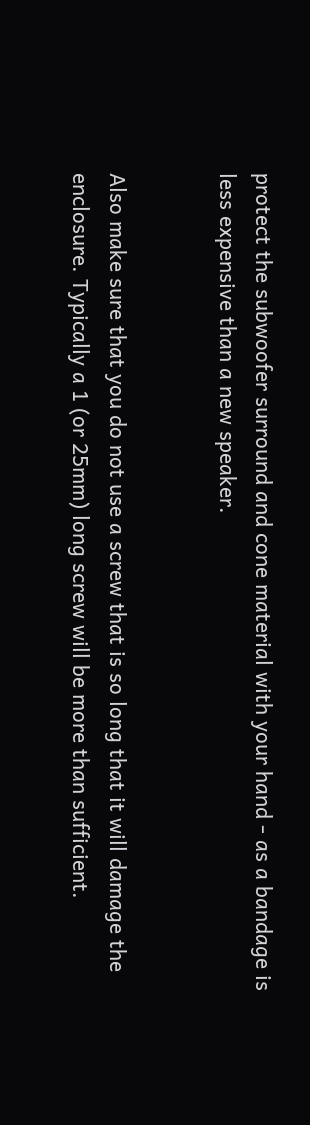protect the subwoofer surround and cone material with your hand - as a bandage is less expensive than a new speaker.


Also make sure that you do not use a screw that is so long that it will damage the enclosure. Typically a 1 (or 25mm) long screw will be more than sufficient.